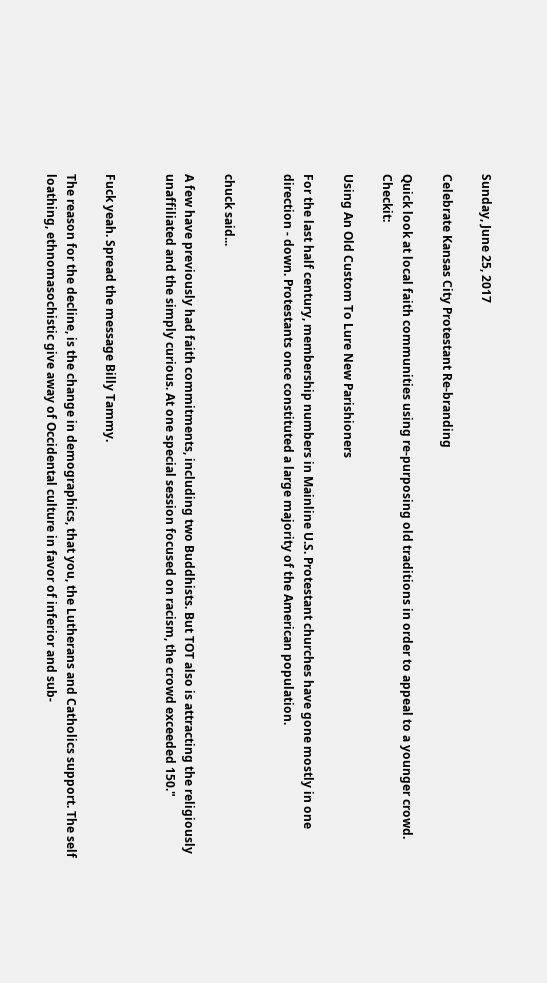Sunday, June 25, 2017

Celebrate Kansas City Protestant Re-branding

Quick look at local faith communities using re-purposing old traditions in order to appeal to a younger crowd. Checkit:

Using An Old Custom To Lure New Parishioners

For the last half century, membership numbers in Mainline U.S. Protestant churches have gone mostly in one direction - down. Protestants once constituted a large majority of the American population.


chuck said...

A few have previously had faith commitments, including two Buddhists. But TOT also is attracting the religiously unaffiliated and the simply curious. At one special session focused on racism, the crowd exceeded 150."


Fuck yeah. Spread the message Billy Tammy.

The reason for the decline, is the change in demographics, that you, the Lutherans and Catholics support. The self loathing, ethnomasochistic give away of Occidental culture in favor of inferior and sub-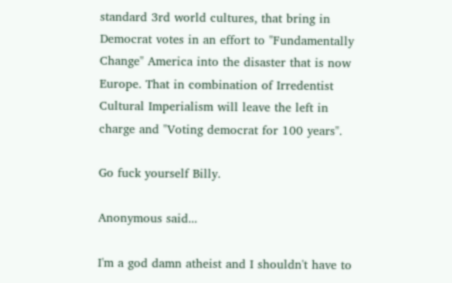standard 3rd world cultures, that bring in Democrat votes in an effort to "Fundamentally Change" America into the disaster that is now Europe. That in combination of Irredentist Cultural Imperialism will leave the left in charge and "Voting democrat for 100 years".

Go fuck yourself Billy.

Anonymous said...

I'm a god damn atheist and I shouldn't have to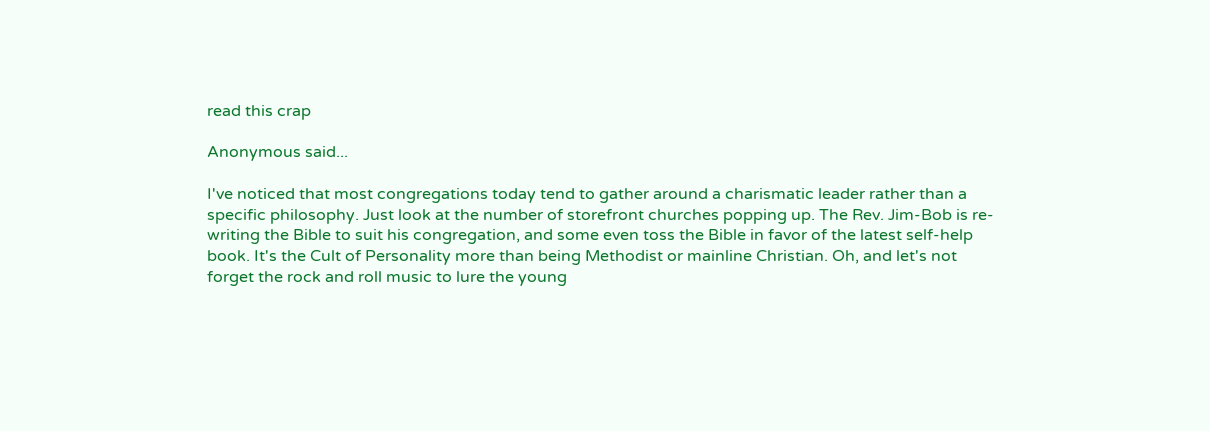read this crap

Anonymous said...

I've noticed that most congregations today tend to gather around a charismatic leader rather than a specific philosophy. Just look at the number of storefront churches popping up. The Rev. Jim-Bob is re-writing the Bible to suit his congregation, and some even toss the Bible in favor of the latest self-help book. It's the Cult of Personality more than being Methodist or mainline Christian. Oh, and let's not forget the rock and roll music to lure the young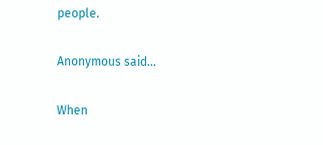people.

Anonymous said...

When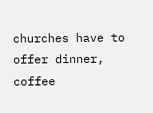churches have to offer dinner, coffee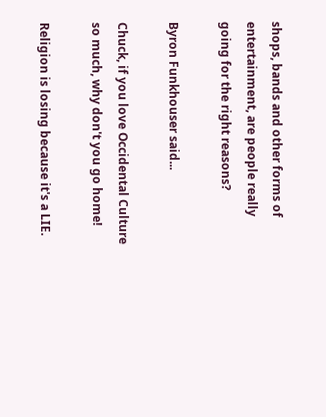shops, bands and other forms of entertainment, are people really going for the right reasons?

Byron Funkhouser said...

Chuck, if you love Occidental Culture so much, why don't you go home!

Religion is losing because it's a LIE.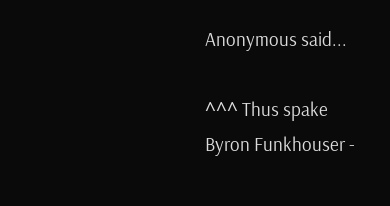Anonymous said...

^^^ Thus spake Byron Funkhouser -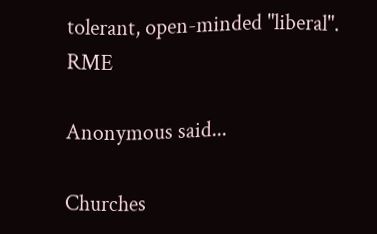tolerant, open-minded "liberal". RME

Anonymous said...

Churches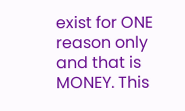exist for ONE reason only and that is MONEY. This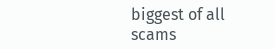biggest of all scams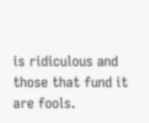is ridiculous and those that fund it are fools.